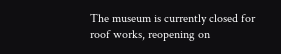The museum is currently closed for roof works, reopening on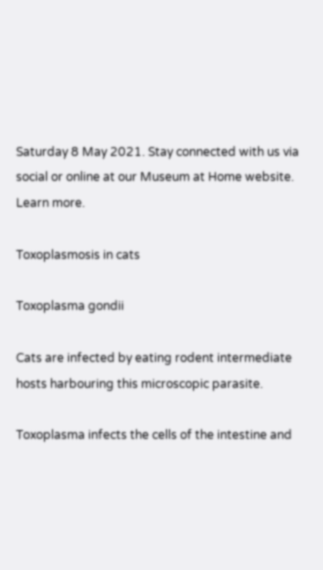Saturday 8 May 2021. Stay connected with us via social or online at our Museum at Home website. Learn more.

Toxoplasmosis in cats

Toxoplasma gondii

Cats are infected by eating rodent intermediate hosts harbouring this microscopic parasite.

Toxoplasma infects the cells of the intestine and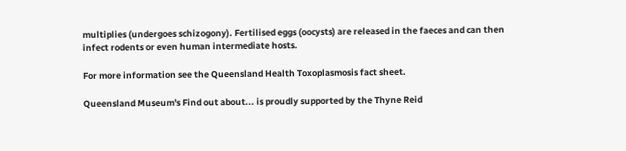multiplies (undergoes schizogony). Fertilised eggs (oocysts) are released in the faeces and can then  infect rodents or even human intermediate hosts.

For more information see the Queensland Health Toxoplasmosis fact sheet.

Queensland Museum's Find out about... is proudly supported by the Thyne Reid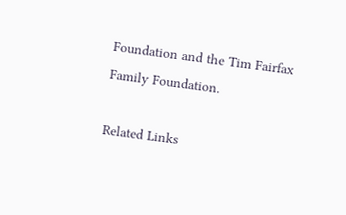Foundation and the Tim Fairfax Family Foundation.

Related Links